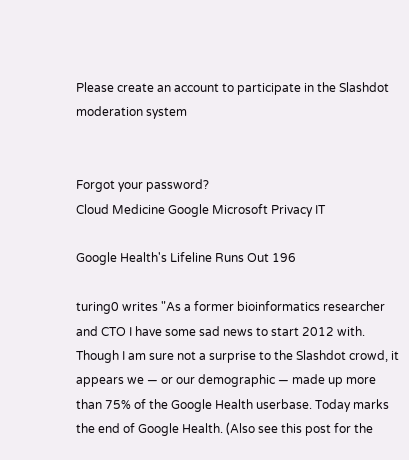Please create an account to participate in the Slashdot moderation system


Forgot your password?
Cloud Medicine Google Microsoft Privacy IT

Google Health's Lifeline Runs Out 196

turing0 writes "As a former bioinformatics researcher and CTO I have some sad news to start 2012 with. Though I am sure not a surprise to the Slashdot crowd, it appears we — or our demographic — made up more than 75% of the Google Health userbase. Today marks the end of Google Health. (Also see this post for the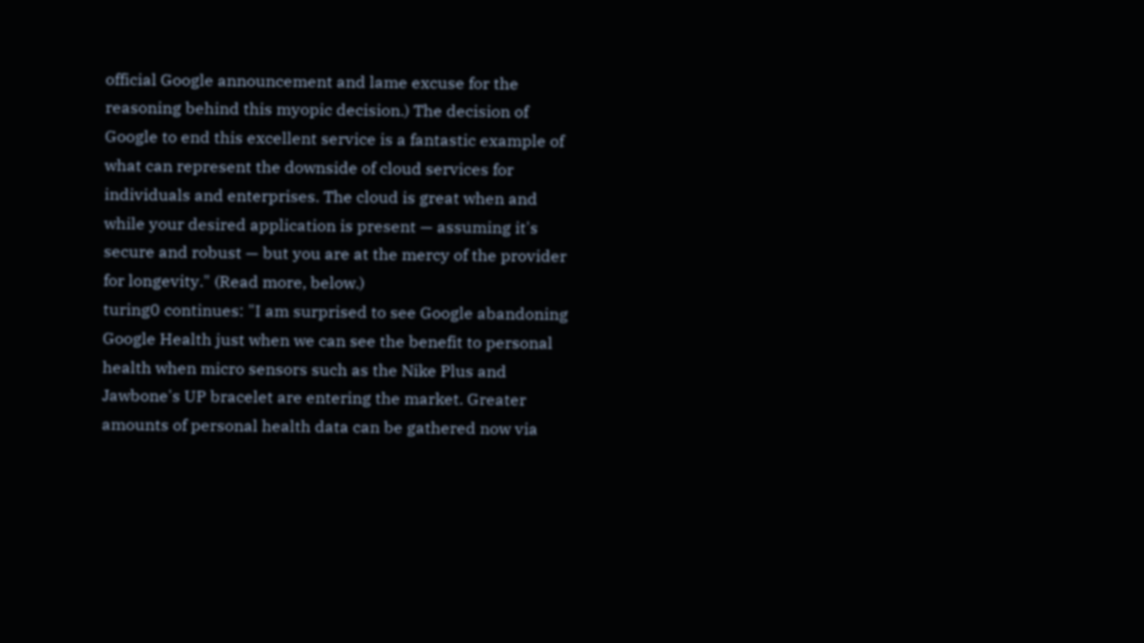official Google announcement and lame excuse for the reasoning behind this myopic decision.) The decision of Google to end this excellent service is a fantastic example of what can represent the downside of cloud services for individuals and enterprises. The cloud is great when and while your desired application is present — assuming it's secure and robust — but you are at the mercy of the provider for longevity." (Read more, below.)
turing0 continues: "I am surprised to see Google abandoning Google Health just when we can see the benefit to personal health when micro sensors such as the Nike Plus and Jawbone's UP bracelet are entering the market. Greater amounts of personal health data can be gathered now via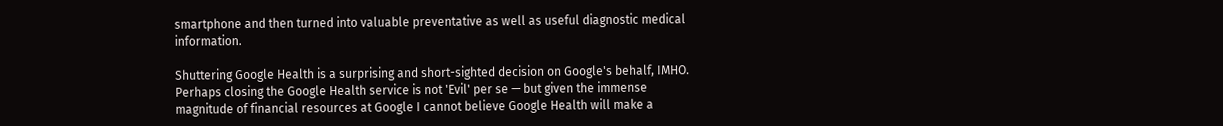smartphone and then turned into valuable preventative as well as useful diagnostic medical information.

Shuttering Google Health is a surprising and short-sighted decision on Google's behalf, IMHO. Perhaps closing the Google Health service is not 'Evil' per se — but given the immense magnitude of financial resources at Google I cannot believe Google Health will make a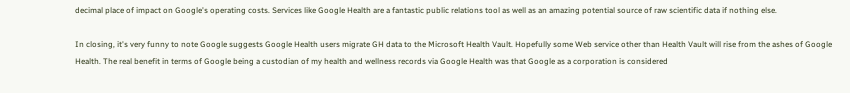decimal place of impact on Google's operating costs. Services like Google Health are a fantastic public relations tool as well as an amazing potential source of raw scientific data if nothing else.

In closing, it's very funny to note Google suggests Google Health users migrate GH data to the Microsoft Health Vault. Hopefully some Web service other than Health Vault will rise from the ashes of Google Health. The real benefit in terms of Google being a custodian of my health and wellness records via Google Health was that Google as a corporation is considered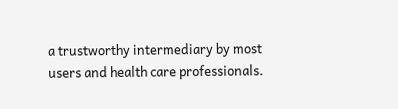a trustworthy intermediary by most users and health care professionals.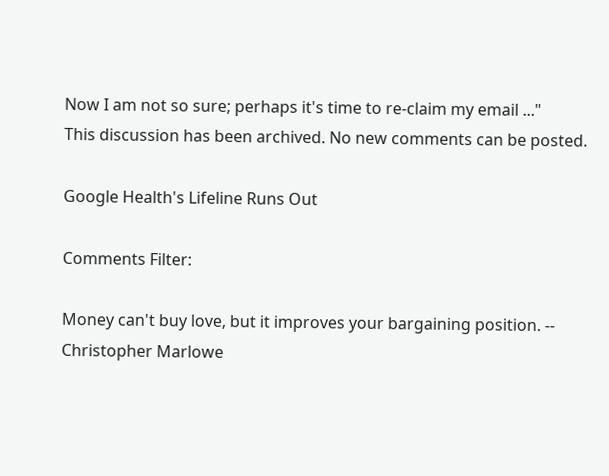Now I am not so sure; perhaps it's time to re-claim my email ..."
This discussion has been archived. No new comments can be posted.

Google Health's Lifeline Runs Out

Comments Filter:

Money can't buy love, but it improves your bargaining position. -- Christopher Marlowe